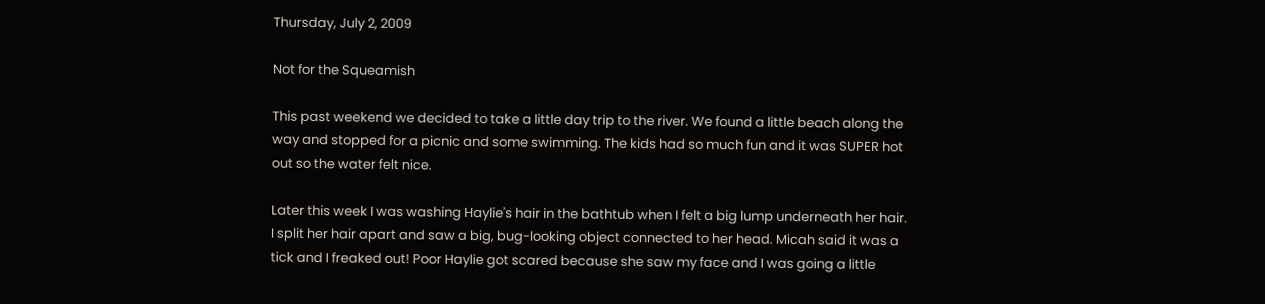Thursday, July 2, 2009

Not for the Squeamish

This past weekend we decided to take a little day trip to the river. We found a little beach along the way and stopped for a picnic and some swimming. The kids had so much fun and it was SUPER hot out so the water felt nice.

Later this week I was washing Haylie's hair in the bathtub when I felt a big lump underneath her hair. I split her hair apart and saw a big, bug-looking object connected to her head. Micah said it was a tick and I freaked out! Poor Haylie got scared because she saw my face and I was going a little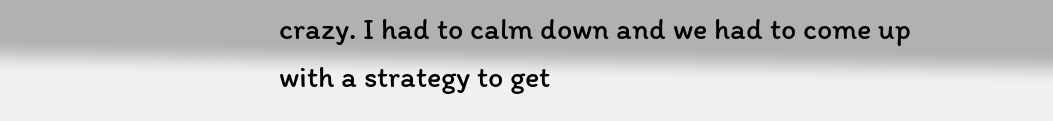crazy. I had to calm down and we had to come up with a strategy to get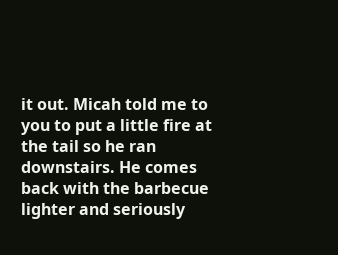it out. Micah told me to you to put a little fire at the tail so he ran downstairs. He comes back with the barbecue lighter and seriously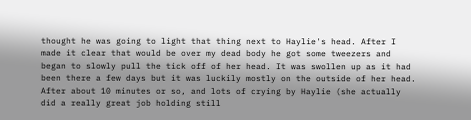thought he was going to light that thing next to Haylie's head. After I made it clear that would be over my dead body he got some tweezers and began to slowly pull the tick off of her head. It was swollen up as it had been there a few days but it was luckily mostly on the outside of her head. After about 10 minutes or so, and lots of crying by Haylie (she actually did a really great job holding still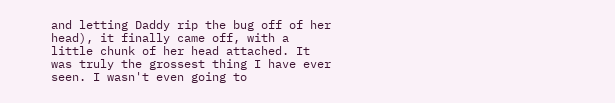and letting Daddy rip the bug off of her head), it finally came off, with a little chunk of her head attached. It was truly the grossest thing I have ever seen. I wasn't even going to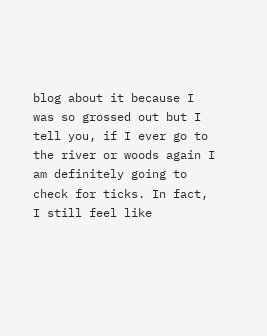blog about it because I was so grossed out but I tell you, if I ever go to the river or woods again I am definitely going to check for ticks. In fact, I still feel like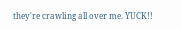they're crawling all over me. YUCK!!